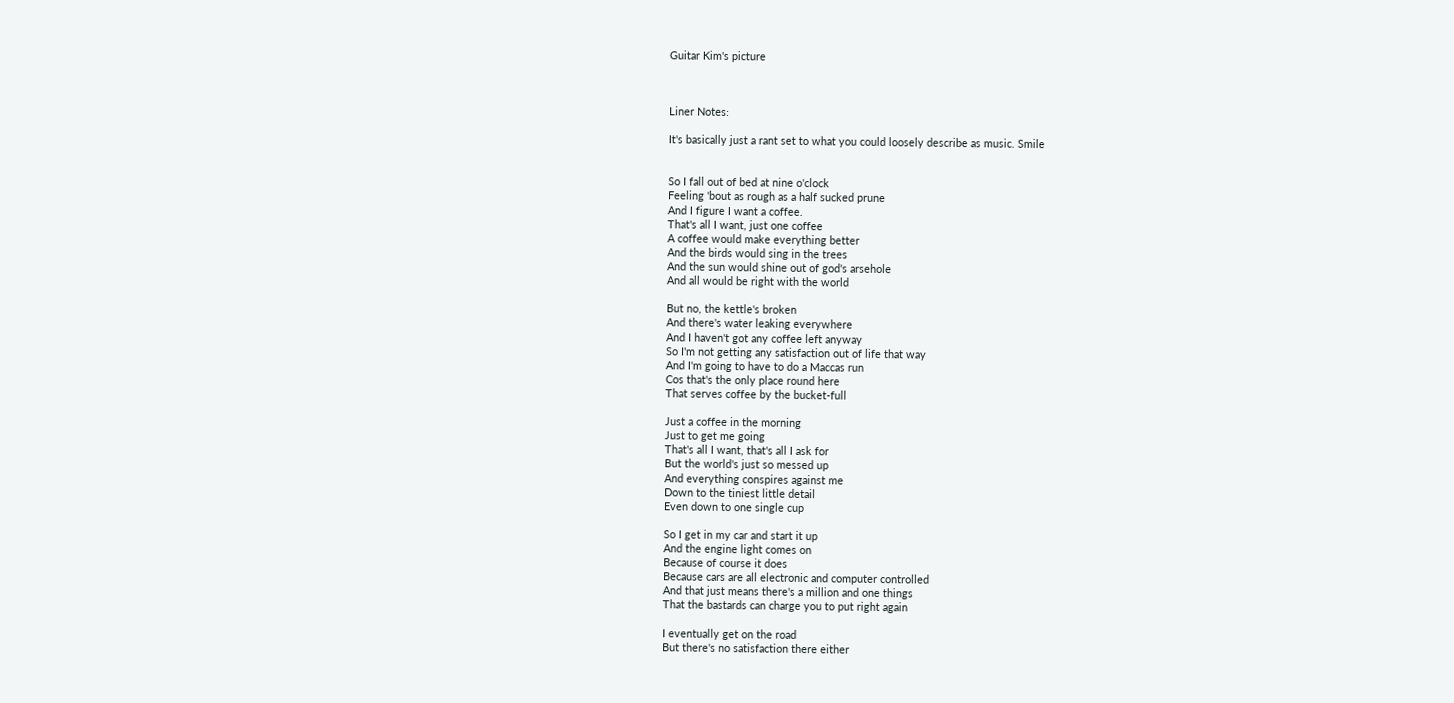Guitar Kim's picture



Liner Notes:

It's basically just a rant set to what you could loosely describe as music. Smile


So I fall out of bed at nine o'clock
Feeling 'bout as rough as a half sucked prune
And I figure I want a coffee.
That's all I want, just one coffee
A coffee would make everything better
And the birds would sing in the trees
And the sun would shine out of god's arsehole
And all would be right with the world

But no, the kettle's broken
And there's water leaking everywhere
And I haven't got any coffee left anyway
So I'm not getting any satisfaction out of life that way
And I'm going to have to do a Maccas run
Cos that's the only place round here
That serves coffee by the bucket-full

Just a coffee in the morning
Just to get me going
That's all I want, that's all I ask for
But the world's just so messed up
And everything conspires against me
Down to the tiniest little detail
Even down to one single cup

So I get in my car and start it up
And the engine light comes on
Because of course it does
Because cars are all electronic and computer controlled
And that just means there's a million and one things
That the bastards can charge you to put right again

I eventually get on the road
But there's no satisfaction there either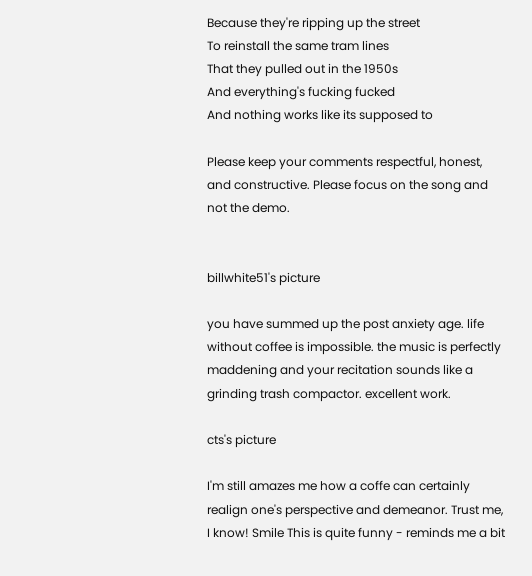Because they're ripping up the street
To reinstall the same tram lines
That they pulled out in the 1950s
And everything's fucking fucked
And nothing works like its supposed to

Please keep your comments respectful, honest, and constructive. Please focus on the song and not the demo.


billwhite51's picture

you have summed up the post anxiety age. life without coffee is impossible. the music is perfectly maddening and your recitation sounds like a grinding trash compactor. excellent work.

cts's picture

I'm still amazes me how a coffe can certainly realign one's perspective and demeanor. Trust me, I know! Smile This is quite funny - reminds me a bit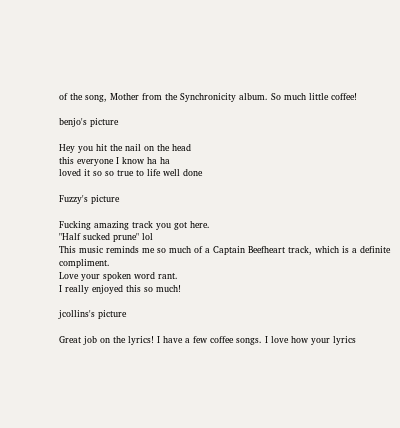of the song, Mother from the Synchronicity album. So much little coffee!

benjo's picture

Hey you hit the nail on the head
this everyone I know ha ha
loved it so so true to life well done

Fuzzy's picture

Fucking amazing track you got here.
"Half sucked prune" lol
This music reminds me so much of a Captain Beefheart track, which is a definite compliment.
Love your spoken word rant.
I really enjoyed this so much!

jcollins's picture

Great job on the lyrics! I have a few coffee songs. I love how your lyrics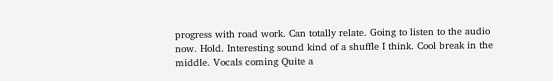progress with road work. Can totally relate. Going to listen to the audio now. Hold. Interesting sound kind of a shuffle I think. Cool break in the middle. Vocals coming Quite a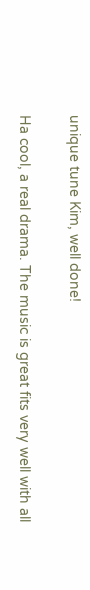unique tune Kim, well done!

Ha cool, a real drama. The music is great fits very well with all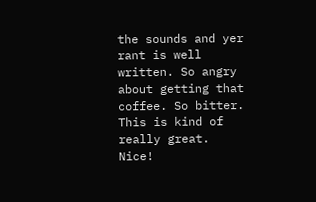the sounds and yer rant is well written. So angry about getting that coffee. So bitter. This is kind of really great. Nice!